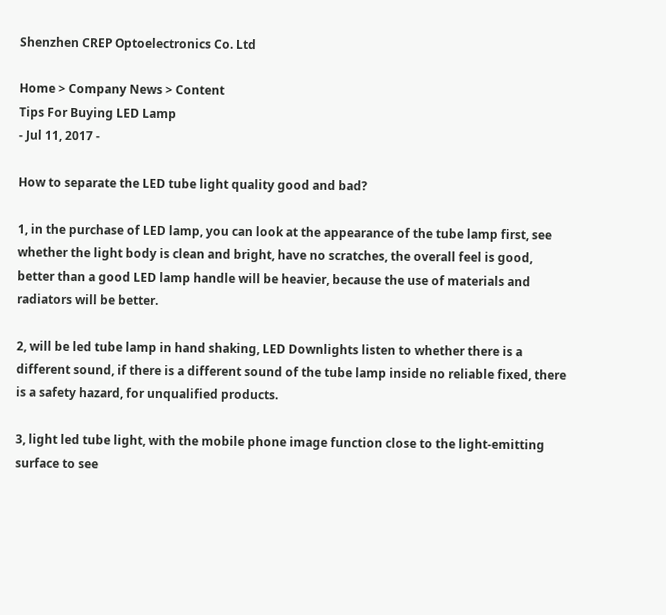Shenzhen CREP Optoelectronics Co. Ltd

Home > Company News > Content
Tips For Buying LED Lamp
- Jul 11, 2017 -

How to separate the LED tube light quality good and bad?

1, in the purchase of LED lamp, you can look at the appearance of the tube lamp first, see whether the light body is clean and bright, have no scratches, the overall feel is good, better than a good LED lamp handle will be heavier, because the use of materials and radiators will be better.

2, will be led tube lamp in hand shaking, LED Downlights listen to whether there is a different sound, if there is a different sound of the tube lamp inside no reliable fixed, there is a safety hazard, for unqualified products.

3, light led tube light, with the mobile phone image function close to the light-emitting surface to see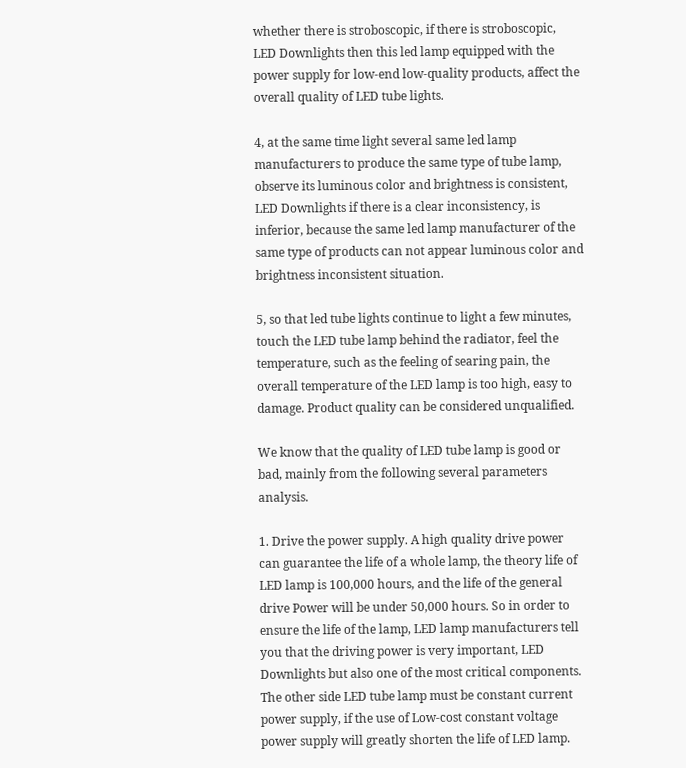whether there is stroboscopic, if there is stroboscopic, LED Downlights then this led lamp equipped with the power supply for low-end low-quality products, affect the overall quality of LED tube lights.

4, at the same time light several same led lamp manufacturers to produce the same type of tube lamp, observe its luminous color and brightness is consistent, LED Downlights if there is a clear inconsistency, is inferior, because the same led lamp manufacturer of the same type of products can not appear luminous color and brightness inconsistent situation.

5, so that led tube lights continue to light a few minutes, touch the LED tube lamp behind the radiator, feel the temperature, such as the feeling of searing pain, the overall temperature of the LED lamp is too high, easy to damage. Product quality can be considered unqualified.

We know that the quality of LED tube lamp is good or bad, mainly from the following several parameters analysis.

1. Drive the power supply. A high quality drive power can guarantee the life of a whole lamp, the theory life of LED lamp is 100,000 hours, and the life of the general drive Power will be under 50,000 hours. So in order to ensure the life of the lamp, LED lamp manufacturers tell you that the driving power is very important, LED Downlights but also one of the most critical components. The other side LED tube lamp must be constant current power supply, if the use of Low-cost constant voltage power supply will greatly shorten the life of LED lamp.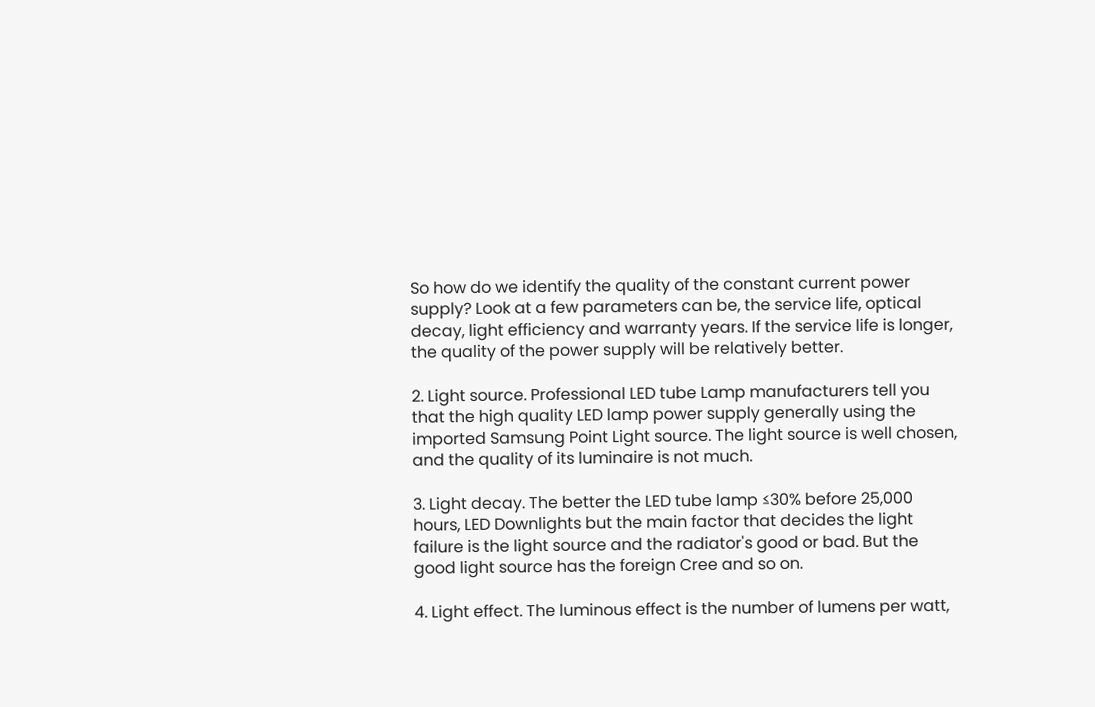So how do we identify the quality of the constant current power supply? Look at a few parameters can be, the service life, optical decay, light efficiency and warranty years. If the service life is longer, the quality of the power supply will be relatively better.

2. Light source. Professional LED tube Lamp manufacturers tell you that the high quality LED lamp power supply generally using the imported Samsung Point Light source. The light source is well chosen, and the quality of its luminaire is not much.

3. Light decay. The better the LED tube lamp ≤30% before 25,000 hours, LED Downlights but the main factor that decides the light failure is the light source and the radiator's good or bad. But the good light source has the foreign Cree and so on.

4. Light effect. The luminous effect is the number of lumens per watt,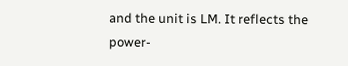and the unit is LM. It reflects the power-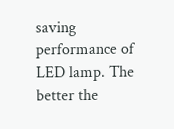saving performance of LED lamp. The better the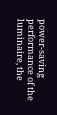power-saving performance of the luminaire, the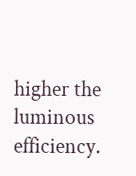higher the luminous efficiency.